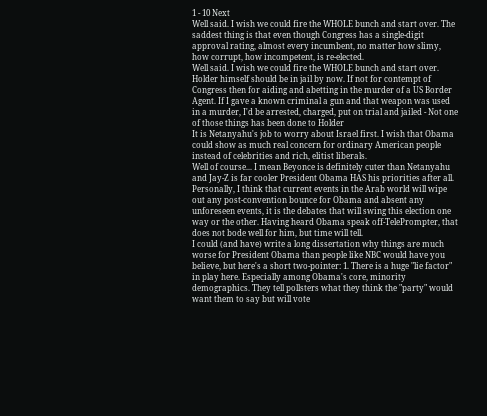1 - 10 Next
Well said. I wish we could fire the WHOLE bunch and start over. The saddest thing is that even though Congress has a single-digit approval rating, almost every incumbent, no matter how slimy, how corrupt, how incompetent, is re-elected.
Well said. I wish we could fire the WHOLE bunch and start over.
Holder himself should be in jail by now. If not for contempt of Congress then for aiding and abetting in the murder of a US Border Agent. If I gave a known criminal a gun and that weapon was used in a murder, I'd be arrested, charged, put on trial and jailed - Not one of those things has been done to Holder
It is Netanyahu's job to worry about Israel first. I wish that Obama could show as much real concern for ordinary American people instead of celebrities and rich, elitist liberals.
Well of course... I mean Beyonce is definitely cuter than Netanyahu and Jay-Z is far cooler President Obama HAS his priorities after all.
Personally, I think that current events in the Arab world will wipe out any post-convention bounce for Obama and absent any unforeseen events, it is the debates that will swing this election one way or the other. Having heard Obama speak off-TelePrompter, that does not bode well for him, but time will tell.
I could (and have) write a long dissertation why things are much worse for President Obama than people like NBC would have you believe, but here's a short two-pointer: 1. There is a huge "lie factor" in play here. Especially among Obama's core, minority demographics. They tell pollsters what they think the "party" would want them to say but will vote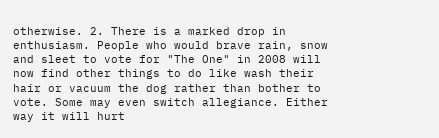otherwise. 2. There is a marked drop in enthusiasm. People who would brave rain, snow and sleet to vote for "The One" in 2008 will now find other things to do like wash their hair or vacuum the dog rather than bother to vote. Some may even switch allegiance. Either way it will hurt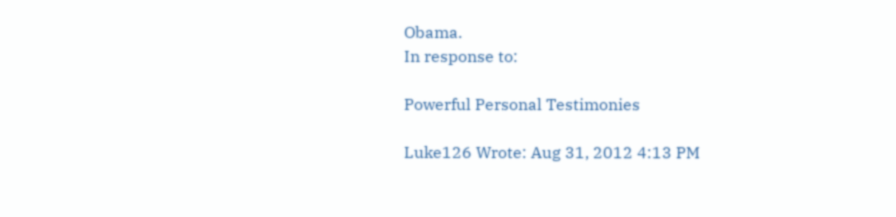Obama.
In response to:

Powerful Personal Testimonies

Luke126 Wrote: Aug 31, 2012 4:13 PM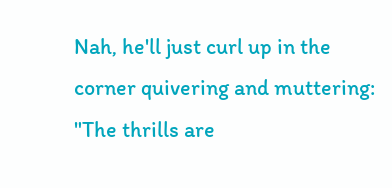Nah, he'll just curl up in the corner quivering and muttering: "The thrills are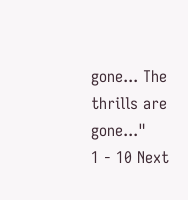gone... The thrills are gone..."
1 - 10 Next